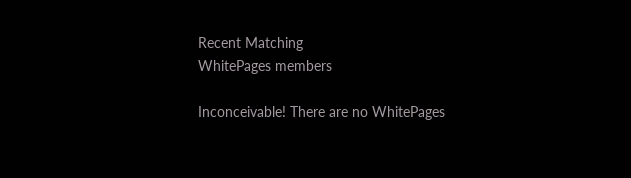Recent Matching
WhitePages members

Inconceivable! There are no WhitePages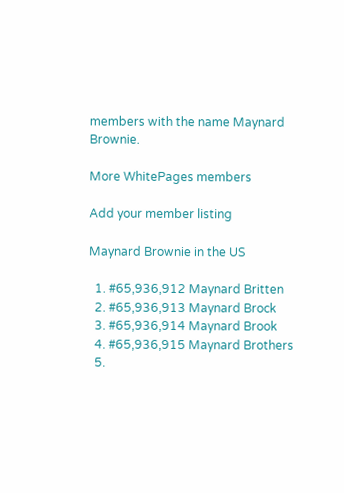members with the name Maynard Brownie.

More WhitePages members

Add your member listing

Maynard Brownie in the US

  1. #65,936,912 Maynard Britten
  2. #65,936,913 Maynard Brock
  3. #65,936,914 Maynard Brook
  4. #65,936,915 Maynard Brothers
  5.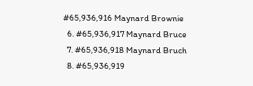#65,936,916 Maynard Brownie
  6. #65,936,917 Maynard Bruce
  7. #65,936,918 Maynard Bruch
  8. #65,936,919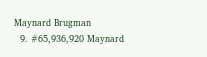Maynard Brugman
  9. #65,936,920 Maynard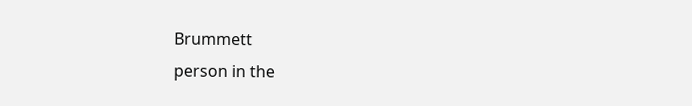Brummett
person in the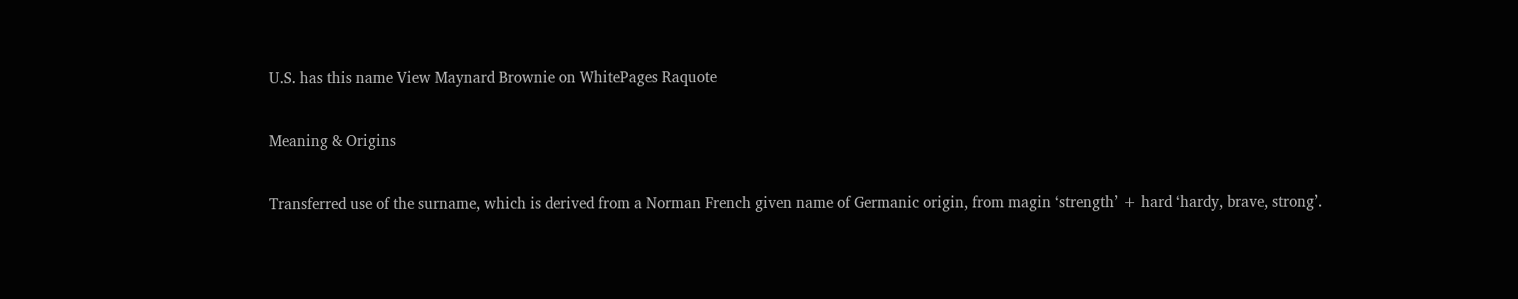U.S. has this name View Maynard Brownie on WhitePages Raquote

Meaning & Origins

Transferred use of the surname, which is derived from a Norman French given name of Germanic origin, from magin ‘strength’ + hard ‘hardy, brave, strong’.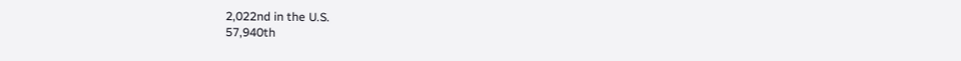2,022nd in the U.S.
57,940th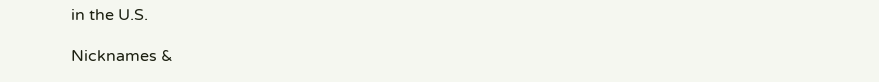in the U.S.

Nicknames &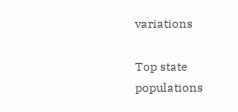variations

Top state populations